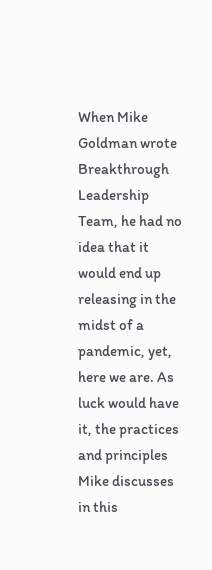When Mike Goldman wrote Breakthrough Leadership Team, he had no idea that it would end up releasing in the midst of a pandemic, yet, here we are. As luck would have it, the practices and principles Mike discusses in this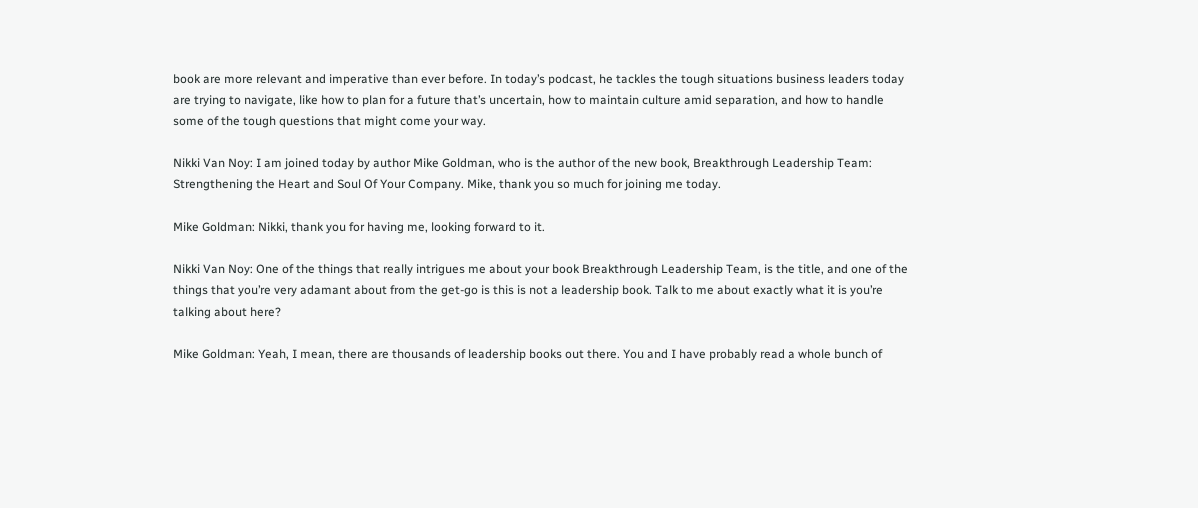book are more relevant and imperative than ever before. In today’s podcast, he tackles the tough situations business leaders today are trying to navigate, like how to plan for a future that’s uncertain, how to maintain culture amid separation, and how to handle some of the tough questions that might come your way.

Nikki Van Noy: I am joined today by author Mike Goldman, who is the author of the new book, Breakthrough Leadership Team: Strengthening the Heart and Soul Of Your Company. Mike, thank you so much for joining me today.

Mike Goldman: Nikki, thank you for having me, looking forward to it.

Nikki Van Noy: One of the things that really intrigues me about your book Breakthrough Leadership Team, is the title, and one of the things that you’re very adamant about from the get-go is this is not a leadership book. Talk to me about exactly what it is you’re talking about here?

Mike Goldman: Yeah, I mean, there are thousands of leadership books out there. You and I have probably read a whole bunch of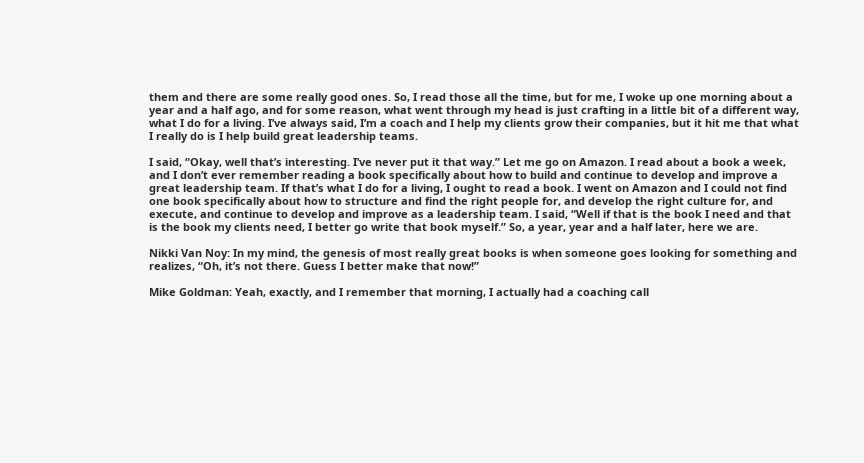them and there are some really good ones. So, I read those all the time, but for me, I woke up one morning about a year and a half ago, and for some reason, what went through my head is just crafting in a little bit of a different way, what I do for a living. I’ve always said, I’m a coach and I help my clients grow their companies, but it hit me that what I really do is I help build great leadership teams.

I said, “Okay, well that’s interesting. I’ve never put it that way.” Let me go on Amazon. I read about a book a week, and I don’t ever remember reading a book specifically about how to build and continue to develop and improve a great leadership team. If that’s what I do for a living, I ought to read a book. I went on Amazon and I could not find one book specifically about how to structure and find the right people for, and develop the right culture for, and execute, and continue to develop and improve as a leadership team. I said, “Well if that is the book I need and that is the book my clients need, I better go write that book myself.” So, a year, year and a half later, here we are.

Nikki Van Noy: In my mind, the genesis of most really great books is when someone goes looking for something and realizes, “Oh, it’s not there. Guess I better make that now!”

Mike Goldman: Yeah, exactly, and I remember that morning, I actually had a coaching call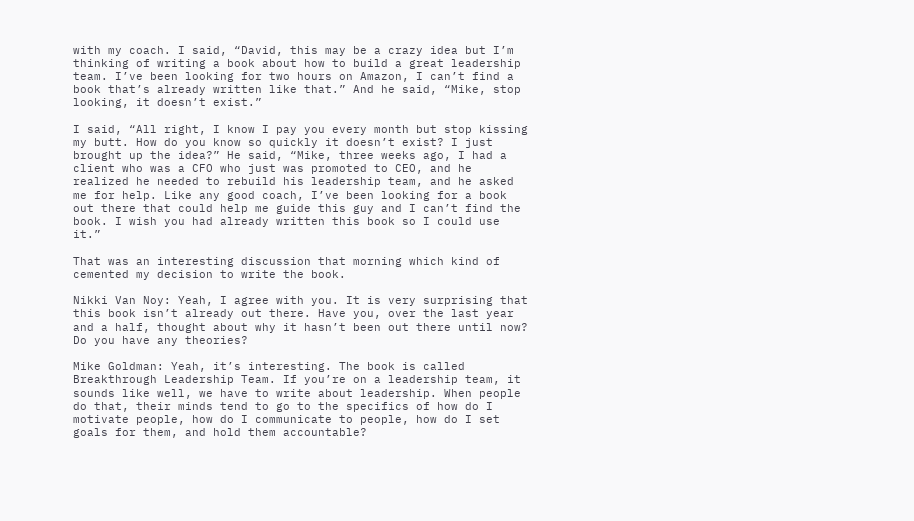with my coach. I said, “David, this may be a crazy idea but I’m thinking of writing a book about how to build a great leadership team. I’ve been looking for two hours on Amazon, I can’t find a book that’s already written like that.” And he said, “Mike, stop looking, it doesn’t exist.”

I said, “All right, I know I pay you every month but stop kissing my butt. How do you know so quickly it doesn’t exist? I just brought up the idea?” He said, “Mike, three weeks ago, I had a client who was a CFO who just was promoted to CEO, and he realized he needed to rebuild his leadership team, and he asked me for help. Like any good coach, I’ve been looking for a book out there that could help me guide this guy and I can’t find the book. I wish you had already written this book so I could use it.”

That was an interesting discussion that morning which kind of cemented my decision to write the book.

Nikki Van Noy: Yeah, I agree with you. It is very surprising that this book isn’t already out there. Have you, over the last year and a half, thought about why it hasn’t been out there until now? Do you have any theories?

Mike Goldman: Yeah, it’s interesting. The book is called Breakthrough Leadership Team. If you’re on a leadership team, it sounds like well, we have to write about leadership. When people do that, their minds tend to go to the specifics of how do I motivate people, how do I communicate to people, how do I set goals for them, and hold them accountable?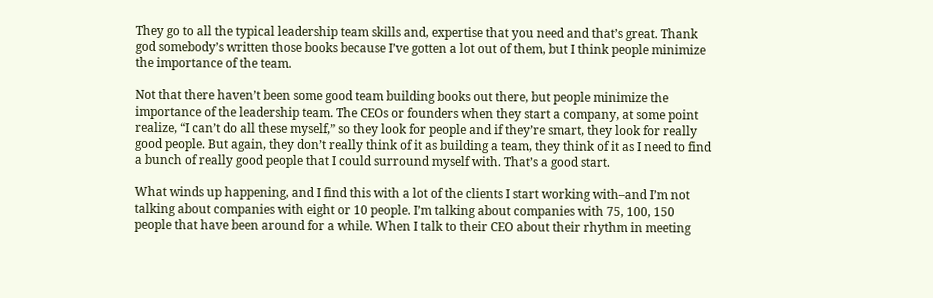They go to all the typical leadership team skills and, expertise that you need and that’s great. Thank god somebody’s written those books because I’ve gotten a lot out of them, but I think people minimize the importance of the team.

Not that there haven’t been some good team building books out there, but people minimize the importance of the leadership team. The CEOs or founders when they start a company, at some point realize, “I can’t do all these myself,” so they look for people and if they’re smart, they look for really good people. But again, they don’t really think of it as building a team, they think of it as I need to find a bunch of really good people that I could surround myself with. That’s a good start.

What winds up happening, and I find this with a lot of the clients I start working with–and I’m not talking about companies with eight or 10 people. I’m talking about companies with 75, 100, 150 people that have been around for a while. When I talk to their CEO about their rhythm in meeting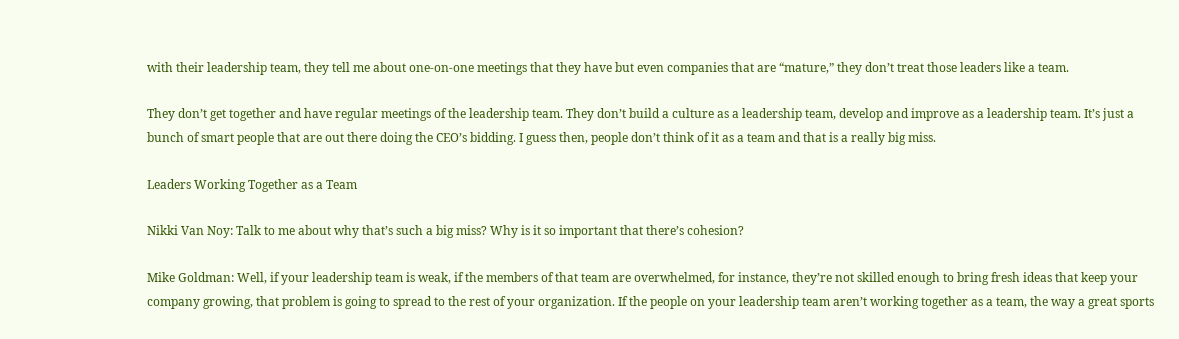with their leadership team, they tell me about one-on-one meetings that they have but even companies that are “mature,” they don’t treat those leaders like a team.

They don’t get together and have regular meetings of the leadership team. They don’t build a culture as a leadership team, develop and improve as a leadership team. It’s just a bunch of smart people that are out there doing the CEO’s bidding. I guess then, people don’t think of it as a team and that is a really big miss.

Leaders Working Together as a Team

Nikki Van Noy: Talk to me about why that’s such a big miss? Why is it so important that there’s cohesion?

Mike Goldman: Well, if your leadership team is weak, if the members of that team are overwhelmed, for instance, they’re not skilled enough to bring fresh ideas that keep your company growing, that problem is going to spread to the rest of your organization. If the people on your leadership team aren’t working together as a team, the way a great sports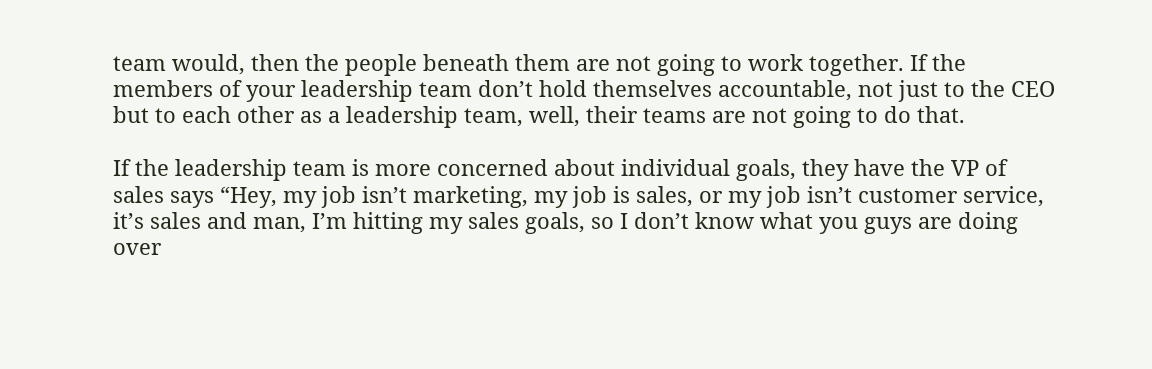team would, then the people beneath them are not going to work together. If the members of your leadership team don’t hold themselves accountable, not just to the CEO but to each other as a leadership team, well, their teams are not going to do that.

If the leadership team is more concerned about individual goals, they have the VP of sales says “Hey, my job isn’t marketing, my job is sales, or my job isn’t customer service, it’s sales and man, I’m hitting my sales goals, so I don’t know what you guys are doing over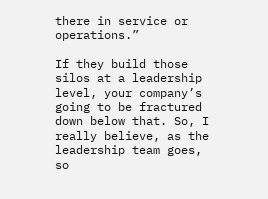there in service or operations.”

If they build those silos at a leadership level, your company’s going to be fractured down below that. So, I really believe, as the leadership team goes, so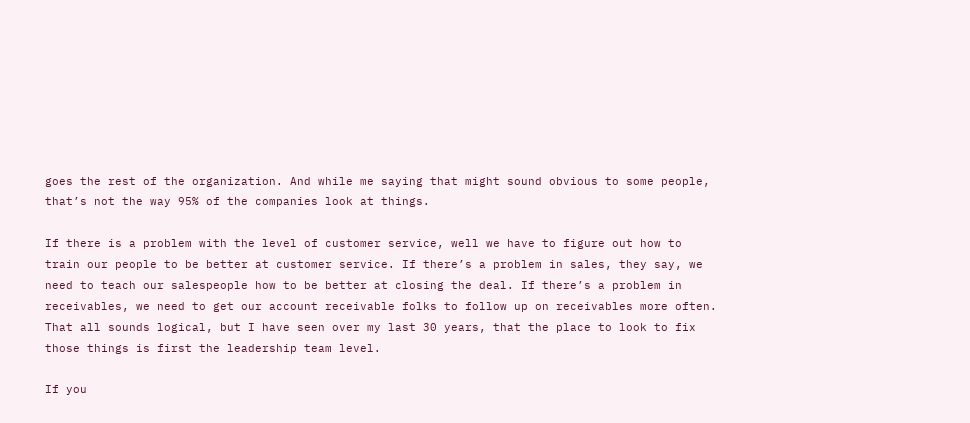goes the rest of the organization. And while me saying that might sound obvious to some people, that’s not the way 95% of the companies look at things.

If there is a problem with the level of customer service, well we have to figure out how to train our people to be better at customer service. If there’s a problem in sales, they say, we need to teach our salespeople how to be better at closing the deal. If there’s a problem in receivables, we need to get our account receivable folks to follow up on receivables more often. That all sounds logical, but I have seen over my last 30 years, that the place to look to fix those things is first the leadership team level.

If you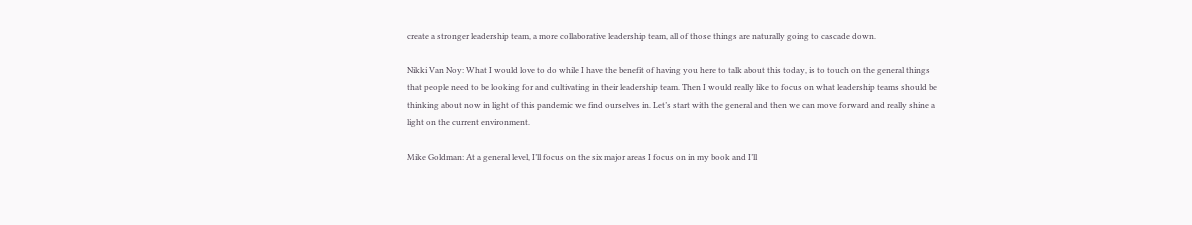create a stronger leadership team, a more collaborative leadership team, all of those things are naturally going to cascade down.

Nikki Van Noy: What I would love to do while I have the benefit of having you here to talk about this today, is to touch on the general things that people need to be looking for and cultivating in their leadership team. Then I would really like to focus on what leadership teams should be thinking about now in light of this pandemic we find ourselves in. Let’s start with the general and then we can move forward and really shine a light on the current environment.

Mike Goldman: At a general level, I’ll focus on the six major areas I focus on in my book and I’ll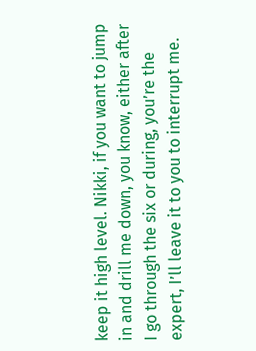keep it high level. Nikki, if you want to jump in and drill me down, you know, either after I go through the six or during, you’re the expert, I’ll leave it to you to interrupt me.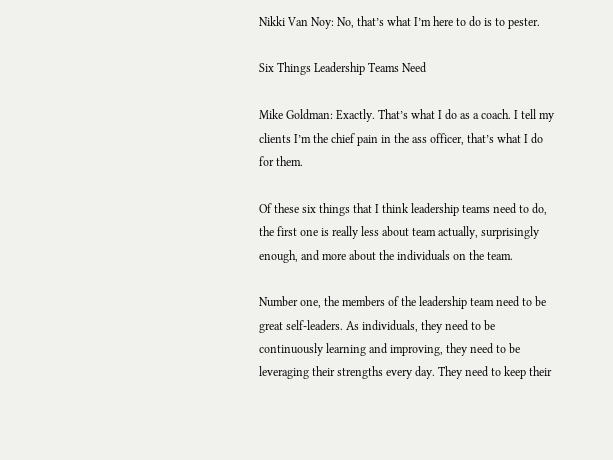Nikki Van Noy: No, that’s what I’m here to do is to pester.

Six Things Leadership Teams Need

Mike Goldman: Exactly. That’s what I do as a coach. I tell my clients I’m the chief pain in the ass officer, that’s what I do for them.

Of these six things that I think leadership teams need to do, the first one is really less about team actually, surprisingly enough, and more about the individuals on the team.

Number one, the members of the leadership team need to be great self-leaders. As individuals, they need to be continuously learning and improving, they need to be leveraging their strengths every day. They need to keep their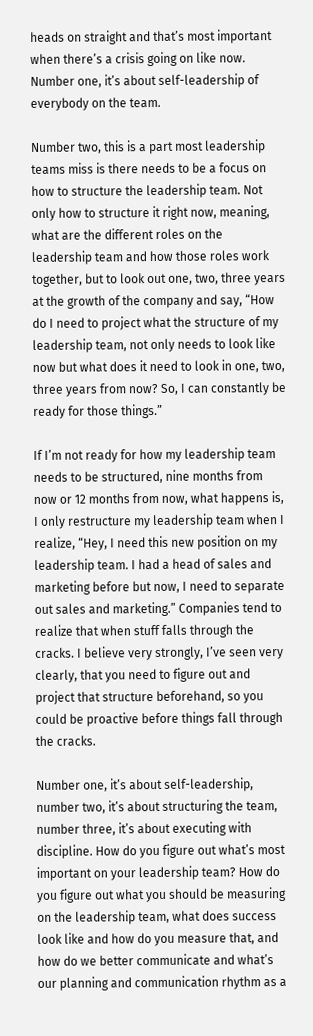heads on straight and that’s most important when there’s a crisis going on like now. Number one, it’s about self-leadership of everybody on the team.

Number two, this is a part most leadership teams miss is there needs to be a focus on how to structure the leadership team. Not only how to structure it right now, meaning, what are the different roles on the leadership team and how those roles work together, but to look out one, two, three years at the growth of the company and say, “How do I need to project what the structure of my leadership team, not only needs to look like now but what does it need to look in one, two, three years from now? So, I can constantly be ready for those things.”

If I’m not ready for how my leadership team needs to be structured, nine months from now or 12 months from now, what happens is, I only restructure my leadership team when I realize, “Hey, I need this new position on my leadership team. I had a head of sales and marketing before but now, I need to separate out sales and marketing.” Companies tend to realize that when stuff falls through the cracks. I believe very strongly, I’ve seen very clearly, that you need to figure out and project that structure beforehand, so you could be proactive before things fall through the cracks.

Number one, it’s about self-leadership, number two, it’s about structuring the team, number three, it’s about executing with discipline. How do you figure out what’s most important on your leadership team? How do you figure out what you should be measuring on the leadership team, what does success look like and how do you measure that, and how do we better communicate and what’s our planning and communication rhythm as a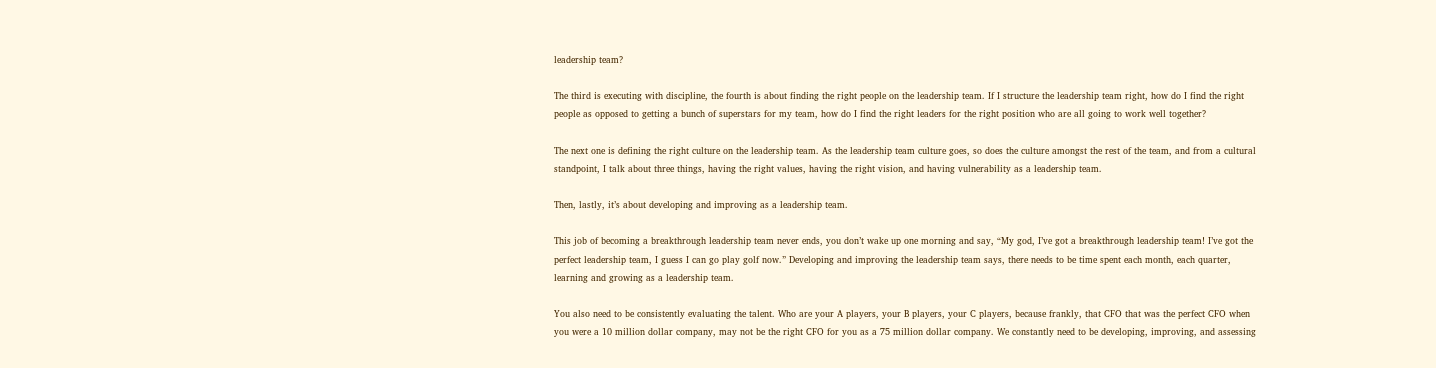leadership team?

The third is executing with discipline, the fourth is about finding the right people on the leadership team. If I structure the leadership team right, how do I find the right people as opposed to getting a bunch of superstars for my team, how do I find the right leaders for the right position who are all going to work well together?

The next one is defining the right culture on the leadership team. As the leadership team culture goes, so does the culture amongst the rest of the team, and from a cultural standpoint, I talk about three things, having the right values, having the right vision, and having vulnerability as a leadership team.

Then, lastly, it’s about developing and improving as a leadership team.

This job of becoming a breakthrough leadership team never ends, you don’t wake up one morning and say, “My god, I’ve got a breakthrough leadership team! I’ve got the perfect leadership team, I guess I can go play golf now.” Developing and improving the leadership team says, there needs to be time spent each month, each quarter, learning and growing as a leadership team.

You also need to be consistently evaluating the talent. Who are your A players, your B players, your C players, because frankly, that CFO that was the perfect CFO when you were a 10 million dollar company, may not be the right CFO for you as a 75 million dollar company. We constantly need to be developing, improving, and assessing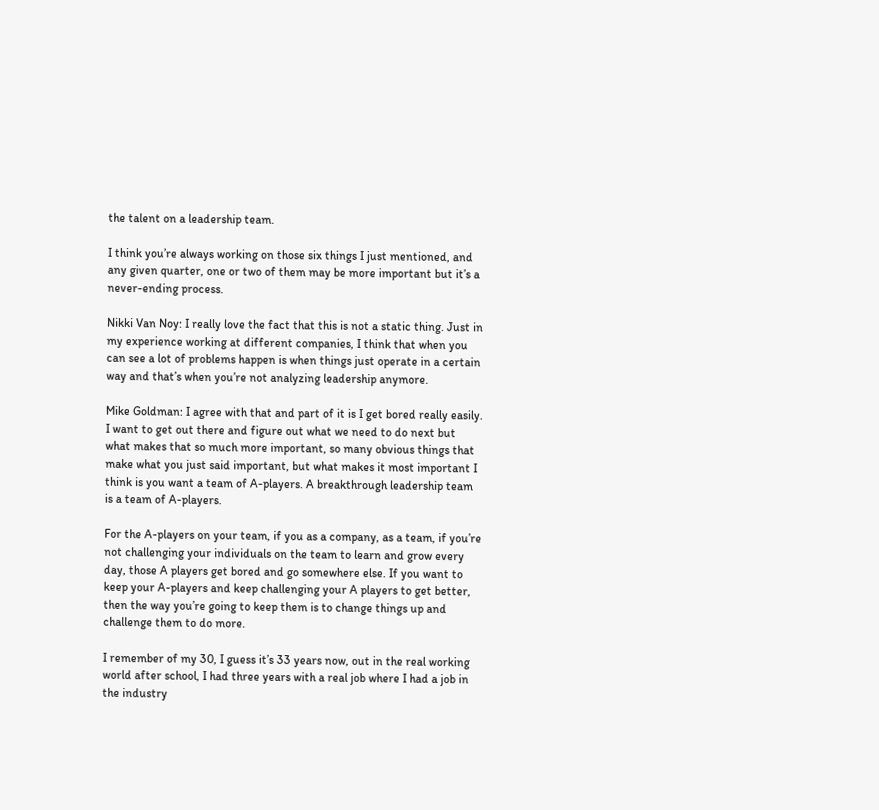the talent on a leadership team.

I think you’re always working on those six things I just mentioned, and any given quarter, one or two of them may be more important but it’s a never-ending process.

Nikki Van Noy: I really love the fact that this is not a static thing. Just in my experience working at different companies, I think that when you can see a lot of problems happen is when things just operate in a certain way and that’s when you’re not analyzing leadership anymore.

Mike Goldman: I agree with that and part of it is I get bored really easily. I want to get out there and figure out what we need to do next but what makes that so much more important, so many obvious things that make what you just said important, but what makes it most important I think is you want a team of A-players. A breakthrough leadership team is a team of A-players.

For the A-players on your team, if you as a company, as a team, if you’re not challenging your individuals on the team to learn and grow every day, those A players get bored and go somewhere else. If you want to keep your A-players and keep challenging your A players to get better, then the way you’re going to keep them is to change things up and challenge them to do more.

I remember of my 30, I guess it’s 33 years now, out in the real working world after school, I had three years with a real job where I had a job in the industry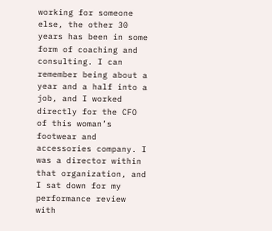working for someone else, the other 30 years has been in some form of coaching and consulting. I can remember being about a year and a half into a job, and I worked directly for the CFO of this woman’s footwear and accessories company. I was a director within that organization, and I sat down for my performance review with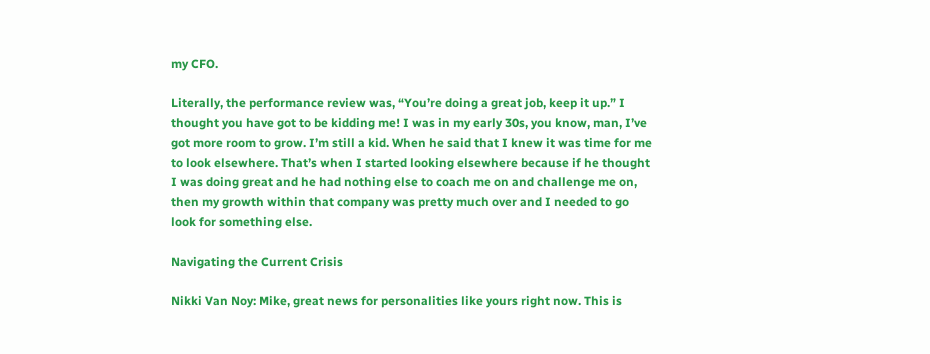my CFO.

Literally, the performance review was, “You’re doing a great job, keep it up.” I thought you have got to be kidding me! I was in my early 30s, you know, man, I’ve got more room to grow. I’m still a kid. When he said that I knew it was time for me to look elsewhere. That’s when I started looking elsewhere because if he thought I was doing great and he had nothing else to coach me on and challenge me on, then my growth within that company was pretty much over and I needed to go look for something else.

Navigating the Current Crisis

Nikki Van Noy: Mike, great news for personalities like yours right now. This is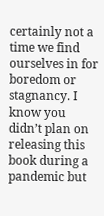certainly not a time we find ourselves in for boredom or stagnancy. I know you didn’t plan on releasing this book during a pandemic but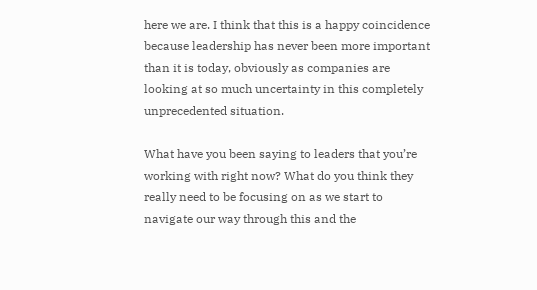here we are. I think that this is a happy coincidence because leadership has never been more important than it is today, obviously as companies are looking at so much uncertainty in this completely unprecedented situation.

What have you been saying to leaders that you’re working with right now? What do you think they really need to be focusing on as we start to navigate our way through this and the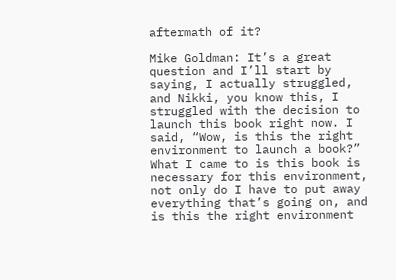aftermath of it?

Mike Goldman: It’s a great question and I’ll start by saying, I actually struggled, and Nikki, you know this, I struggled with the decision to launch this book right now. I said, “Wow, is this the right environment to launch a book?” What I came to is this book is necessary for this environment, not only do I have to put away everything that’s going on, and is this the right environment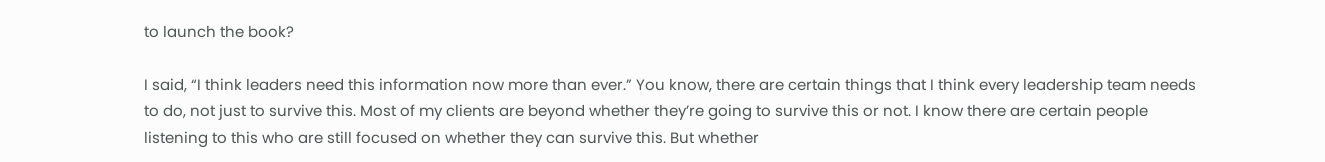to launch the book?

I said, “I think leaders need this information now more than ever.” You know, there are certain things that I think every leadership team needs to do, not just to survive this. Most of my clients are beyond whether they’re going to survive this or not. I know there are certain people listening to this who are still focused on whether they can survive this. But whether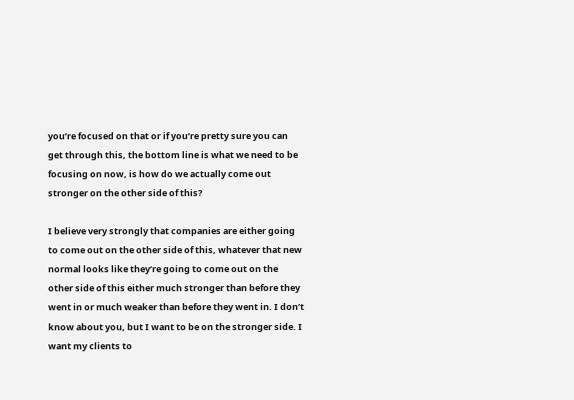you’re focused on that or if you’re pretty sure you can get through this, the bottom line is what we need to be focusing on now, is how do we actually come out stronger on the other side of this?

I believe very strongly that companies are either going to come out on the other side of this, whatever that new normal looks like they’re going to come out on the other side of this either much stronger than before they went in or much weaker than before they went in. I don’t know about you, but I want to be on the stronger side. I want my clients to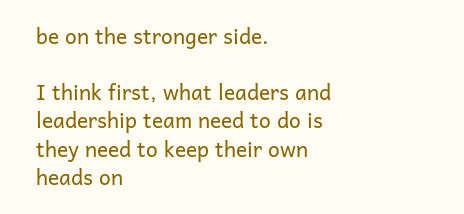be on the stronger side.

I think first, what leaders and leadership team need to do is they need to keep their own heads on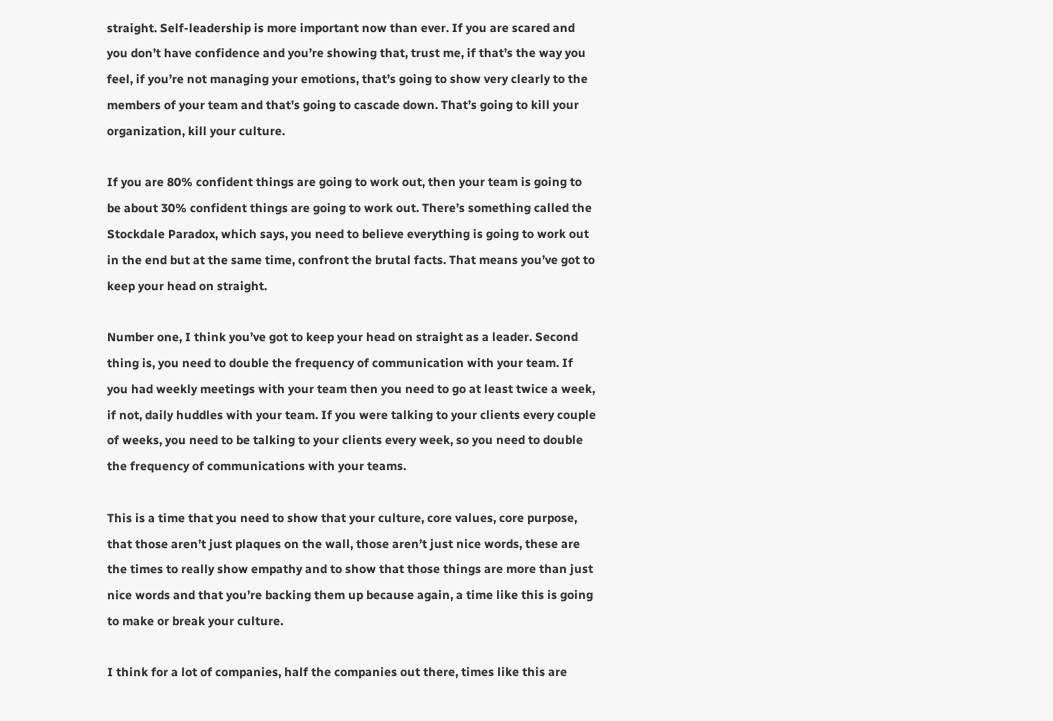straight. Self-leadership is more important now than ever. If you are scared and you don’t have confidence and you’re showing that, trust me, if that’s the way you feel, if you’re not managing your emotions, that’s going to show very clearly to the members of your team and that’s going to cascade down. That’s going to kill your organization, kill your culture.

If you are 80% confident things are going to work out, then your team is going to be about 30% confident things are going to work out. There’s something called the Stockdale Paradox, which says, you need to believe everything is going to work out in the end but at the same time, confront the brutal facts. That means you’ve got to keep your head on straight.

Number one, I think you’ve got to keep your head on straight as a leader. Second thing is, you need to double the frequency of communication with your team. If you had weekly meetings with your team then you need to go at least twice a week, if not, daily huddles with your team. If you were talking to your clients every couple of weeks, you need to be talking to your clients every week, so you need to double the frequency of communications with your teams.

This is a time that you need to show that your culture, core values, core purpose, that those aren’t just plaques on the wall, those aren’t just nice words, these are the times to really show empathy and to show that those things are more than just nice words and that you’re backing them up because again, a time like this is going to make or break your culture.

I think for a lot of companies, half the companies out there, times like this are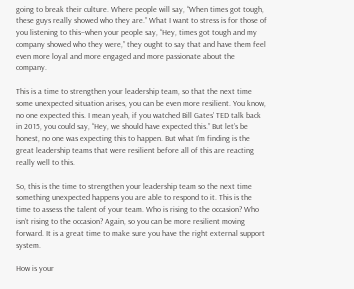going to break their culture. Where people will say, “When times got tough, these guys really showed who they are.” What I want to stress is for those of you listening to this–when your people say, “Hey, times got tough and my company showed who they were,” they ought to say that and have them feel even more loyal and more engaged and more passionate about the company.

This is a time to strengthen your leadership team, so that the next time some unexpected situation arises, you can be even more resilient. You know, no one expected this. I mean yeah, if you watched Bill Gates’ TED talk back in 2015, you could say, “Hey, we should have expected this.” But let’s be honest, no one was expecting this to happen. But what I’m finding is the great leadership teams that were resilient before all of this are reacting really well to this.

So, this is the time to strengthen your leadership team so the next time something unexpected happens you are able to respond to it. This is the time to assess the talent of your team. Who is rising to the occasion? Who isn’t rising to the occasion? Again, so you can be more resilient moving forward. It is a great time to make sure you have the right external support system.

How is your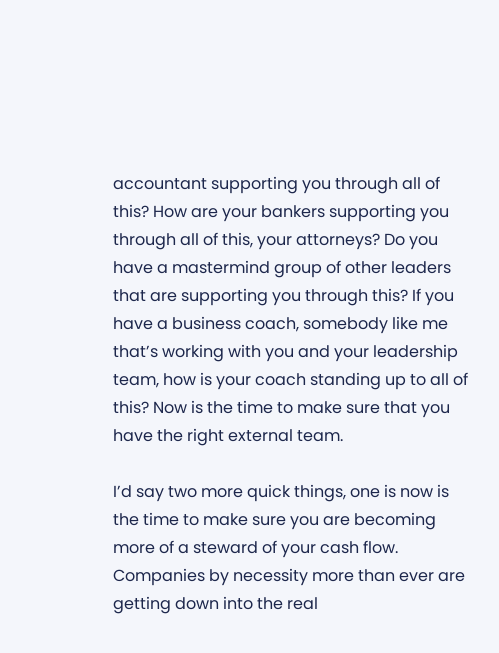accountant supporting you through all of this? How are your bankers supporting you through all of this, your attorneys? Do you have a mastermind group of other leaders that are supporting you through this? If you have a business coach, somebody like me that’s working with you and your leadership team, how is your coach standing up to all of this? Now is the time to make sure that you have the right external team.

I’d say two more quick things, one is now is the time to make sure you are becoming more of a steward of your cash flow. Companies by necessity more than ever are getting down into the real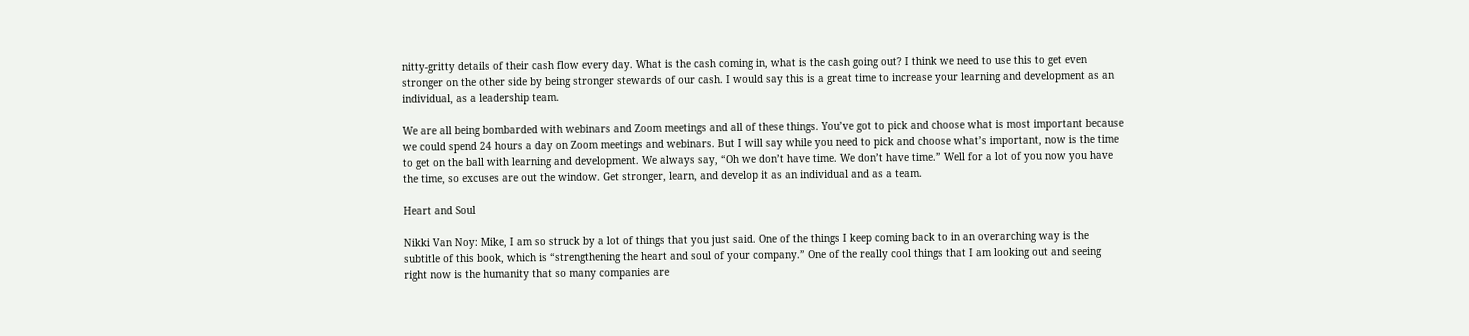nitty-gritty details of their cash flow every day. What is the cash coming in, what is the cash going out? I think we need to use this to get even stronger on the other side by being stronger stewards of our cash. I would say this is a great time to increase your learning and development as an individual, as a leadership team.

We are all being bombarded with webinars and Zoom meetings and all of these things. You’ve got to pick and choose what is most important because we could spend 24 hours a day on Zoom meetings and webinars. But I will say while you need to pick and choose what’s important, now is the time to get on the ball with learning and development. We always say, “Oh we don’t have time. We don’t have time.” Well for a lot of you now you have the time, so excuses are out the window. Get stronger, learn, and develop it as an individual and as a team.

Heart and Soul

Nikki Van Noy: Mike, I am so struck by a lot of things that you just said. One of the things I keep coming back to in an overarching way is the subtitle of this book, which is “strengthening the heart and soul of your company.” One of the really cool things that I am looking out and seeing right now is the humanity that so many companies are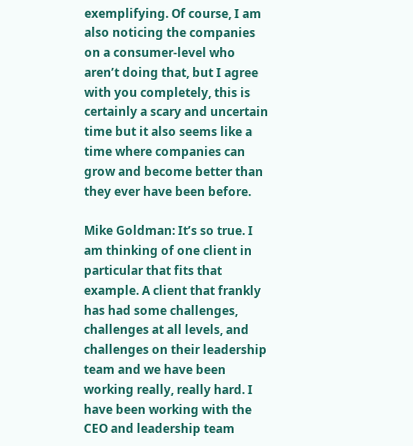exemplifying. Of course, I am also noticing the companies on a consumer-level who aren’t doing that, but I agree with you completely, this is certainly a scary and uncertain time but it also seems like a time where companies can grow and become better than they ever have been before.

Mike Goldman: It’s so true. I am thinking of one client in particular that fits that example. A client that frankly has had some challenges, challenges at all levels, and challenges on their leadership team and we have been working really, really hard. I have been working with the CEO and leadership team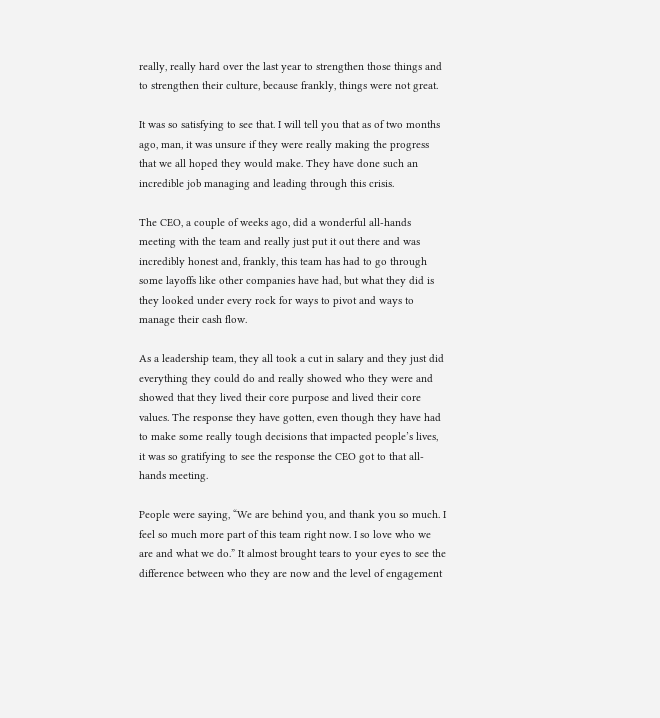really, really hard over the last year to strengthen those things and to strengthen their culture, because frankly, things were not great.

It was so satisfying to see that. I will tell you that as of two months ago, man, it was unsure if they were really making the progress that we all hoped they would make. They have done such an incredible job managing and leading through this crisis.

The CEO, a couple of weeks ago, did a wonderful all-hands meeting with the team and really just put it out there and was incredibly honest and, frankly, this team has had to go through some layoffs like other companies have had, but what they did is they looked under every rock for ways to pivot and ways to manage their cash flow.

As a leadership team, they all took a cut in salary and they just did everything they could do and really showed who they were and showed that they lived their core purpose and lived their core values. The response they have gotten, even though they have had to make some really tough decisions that impacted people’s lives, it was so gratifying to see the response the CEO got to that all-hands meeting.

People were saying, “We are behind you, and thank you so much. I feel so much more part of this team right now. I so love who we are and what we do.” It almost brought tears to your eyes to see the difference between who they are now and the level of engagement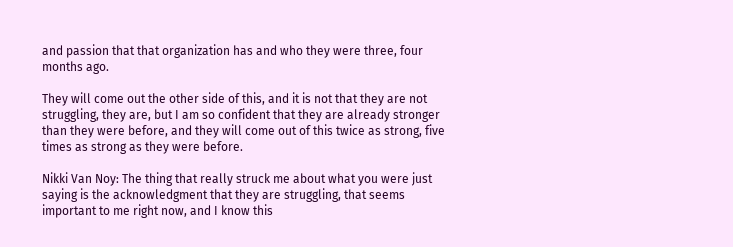and passion that that organization has and who they were three, four months ago.

They will come out the other side of this, and it is not that they are not struggling, they are, but I am so confident that they are already stronger than they were before, and they will come out of this twice as strong, five times as strong as they were before.

Nikki Van Noy: The thing that really struck me about what you were just saying is the acknowledgment that they are struggling, that seems important to me right now, and I know this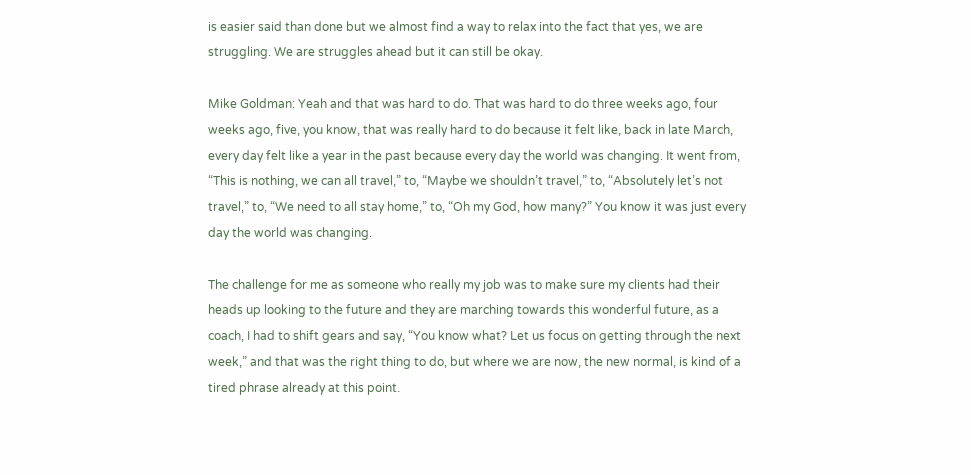is easier said than done but we almost find a way to relax into the fact that yes, we are struggling. We are struggles ahead but it can still be okay.

Mike Goldman: Yeah and that was hard to do. That was hard to do three weeks ago, four weeks ago, five, you know, that was really hard to do because it felt like, back in late March, every day felt like a year in the past because every day the world was changing. It went from, “This is nothing, we can all travel,” to, “Maybe we shouldn’t travel,” to, “Absolutely let’s not travel,” to, “We need to all stay home,” to, “Oh my God, how many?” You know it was just every day the world was changing.

The challenge for me as someone who really my job was to make sure my clients had their heads up looking to the future and they are marching towards this wonderful future, as a coach, I had to shift gears and say, “You know what? Let us focus on getting through the next week,” and that was the right thing to do, but where we are now, the new normal, is kind of a tired phrase already at this point.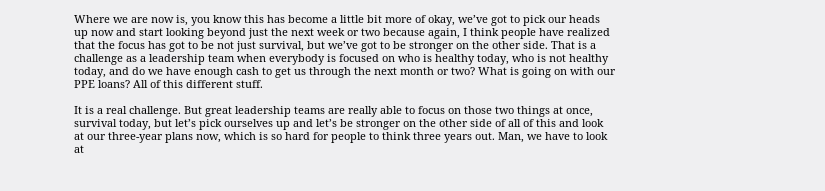Where we are now is, you know this has become a little bit more of okay, we’ve got to pick our heads up now and start looking beyond just the next week or two because again, I think people have realized that the focus has got to be not just survival, but we’ve got to be stronger on the other side. That is a challenge as a leadership team when everybody is focused on who is healthy today, who is not healthy today, and do we have enough cash to get us through the next month or two? What is going on with our PPE loans? All of this different stuff.

It is a real challenge. But great leadership teams are really able to focus on those two things at once, survival today, but let’s pick ourselves up and let’s be stronger on the other side of all of this and look at our three-year plans now, which is so hard for people to think three years out. Man, we have to look at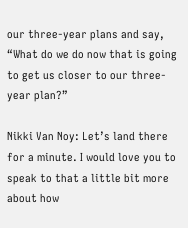our three-year plans and say, “What do we do now that is going to get us closer to our three-year plan?”

Nikki Van Noy: Let’s land there for a minute. I would love you to speak to that a little bit more about how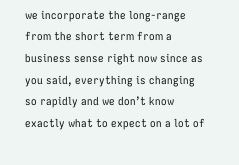we incorporate the long-range from the short term from a business sense right now since as you said, everything is changing so rapidly and we don’t know exactly what to expect on a lot of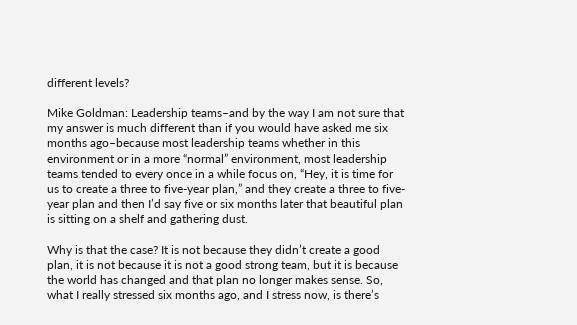different levels?

Mike Goldman: Leadership teams–and by the way I am not sure that my answer is much different than if you would have asked me six months ago–because most leadership teams whether in this environment or in a more “normal” environment, most leadership teams tended to every once in a while focus on, “Hey, it is time for us to create a three to five-year plan,” and they create a three to five-year plan and then I’d say five or six months later that beautiful plan is sitting on a shelf and gathering dust.

Why is that the case? It is not because they didn’t create a good plan, it is not because it is not a good strong team, but it is because the world has changed and that plan no longer makes sense. So, what I really stressed six months ago, and I stress now, is there’s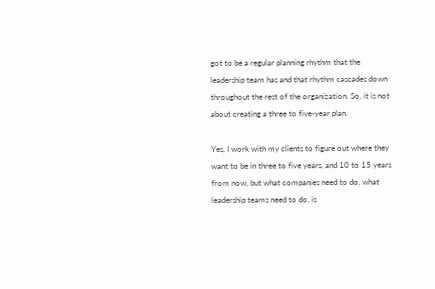got to be a regular planning rhythm that the leadership team has and that rhythm cascades down throughout the rest of the organization. So, it is not about creating a three to five-year plan.

Yes, I work with my clients to figure out where they want to be in three to five years, and 10 to 15 years from now, but what companies need to do, what leadership teams need to do, is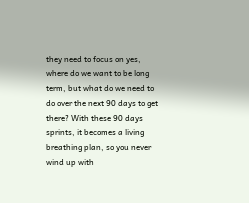they need to focus on yes, where do we want to be long term, but what do we need to do over the next 90 days to get there? With these 90 days sprints, it becomes a living breathing plan, so you never wind up with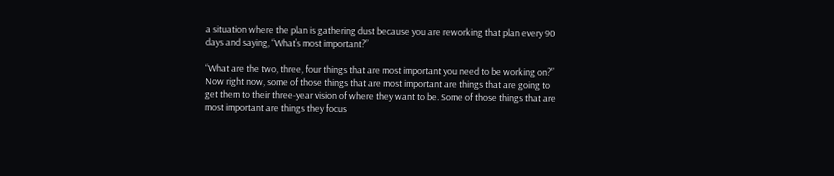a situation where the plan is gathering dust because you are reworking that plan every 90 days and saying, “What’s most important?”

“What are the two, three, four things that are most important you need to be working on?” Now right now, some of those things that are most important are things that are going to get them to their three-year vision of where they want to be. Some of those things that are most important are things they focus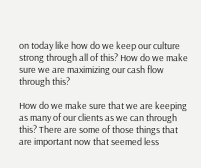on today like how do we keep our culture strong through all of this? How do we make sure we are maximizing our cash flow through this?

How do we make sure that we are keeping as many of our clients as we can through this? There are some of those things that are important now that seemed less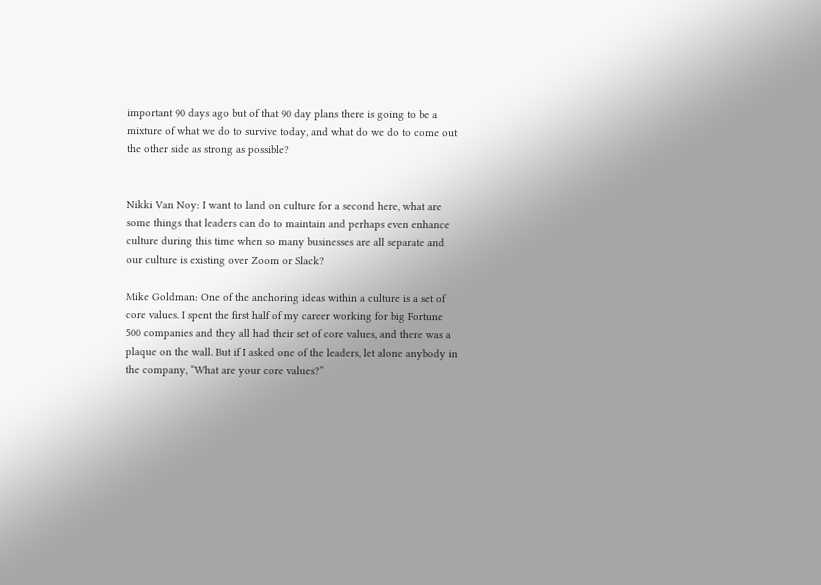important 90 days ago but of that 90 day plans there is going to be a mixture of what we do to survive today, and what do we do to come out the other side as strong as possible?


Nikki Van Noy: I want to land on culture for a second here, what are some things that leaders can do to maintain and perhaps even enhance culture during this time when so many businesses are all separate and our culture is existing over Zoom or Slack?

Mike Goldman: One of the anchoring ideas within a culture is a set of core values. I spent the first half of my career working for big Fortune 500 companies and they all had their set of core values, and there was a plaque on the wall. But if I asked one of the leaders, let alone anybody in the company, “What are your core values?”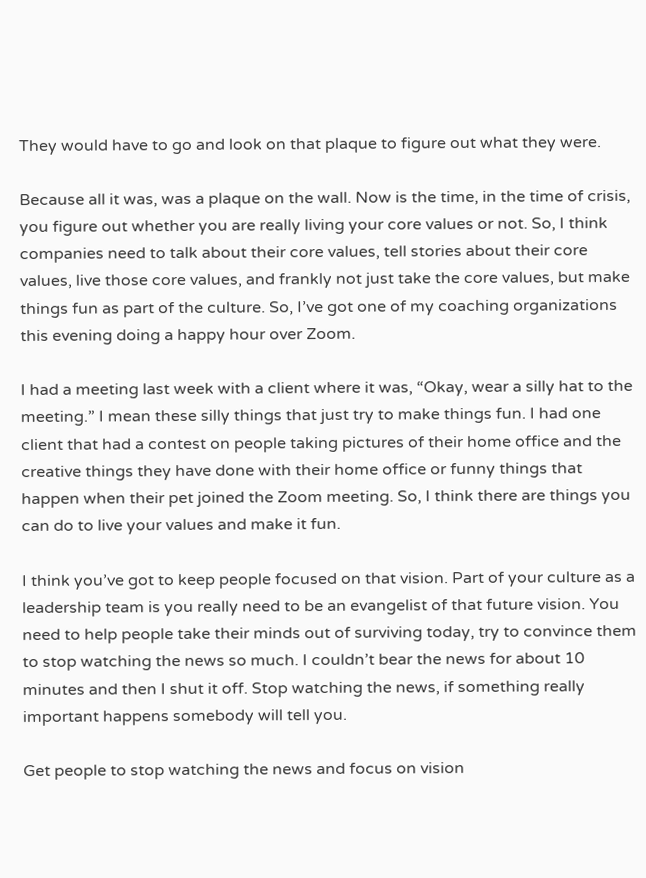They would have to go and look on that plaque to figure out what they were.

Because all it was, was a plaque on the wall. Now is the time, in the time of crisis, you figure out whether you are really living your core values or not. So, I think companies need to talk about their core values, tell stories about their core values, live those core values, and frankly not just take the core values, but make things fun as part of the culture. So, I’ve got one of my coaching organizations this evening doing a happy hour over Zoom.

I had a meeting last week with a client where it was, “Okay, wear a silly hat to the meeting.” I mean these silly things that just try to make things fun. I had one client that had a contest on people taking pictures of their home office and the creative things they have done with their home office or funny things that happen when their pet joined the Zoom meeting. So, I think there are things you can do to live your values and make it fun.

I think you’ve got to keep people focused on that vision. Part of your culture as a leadership team is you really need to be an evangelist of that future vision. You need to help people take their minds out of surviving today, try to convince them to stop watching the news so much. I couldn’t bear the news for about 10 minutes and then I shut it off. Stop watching the news, if something really important happens somebody will tell you.

Get people to stop watching the news and focus on vision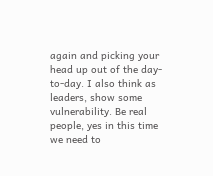again and picking your head up out of the day-to-day. I also think as leaders, show some vulnerability. Be real people, yes in this time we need to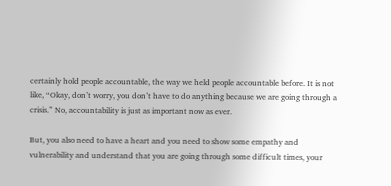certainly hold people accountable, the way we held people accountable before. It is not like, “Okay, don’t worry, you don’t have to do anything because we are going through a crisis.” No, accountability is just as important now as ever.

But, you also need to have a heart and you need to show some empathy and vulnerability and understand that you are going through some difficult times, your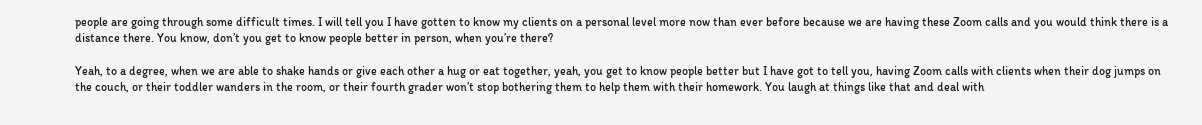people are going through some difficult times. I will tell you I have gotten to know my clients on a personal level more now than ever before because we are having these Zoom calls and you would think there is a distance there. You know, don’t you get to know people better in person, when you’re there?

Yeah, to a degree, when we are able to shake hands or give each other a hug or eat together, yeah, you get to know people better but I have got to tell you, having Zoom calls with clients when their dog jumps on the couch, or their toddler wanders in the room, or their fourth grader won’t stop bothering them to help them with their homework. You laugh at things like that and deal with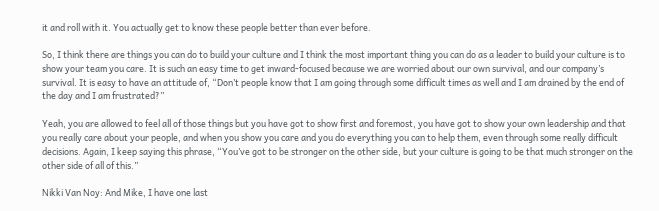it and roll with it. You actually get to know these people better than ever before.

So, I think there are things you can do to build your culture and I think the most important thing you can do as a leader to build your culture is to show your team you care. It is such an easy time to get inward-focused because we are worried about our own survival, and our company’s survival. It is easy to have an attitude of, “Don’t people know that I am going through some difficult times as well and I am drained by the end of the day and I am frustrated?”

Yeah, you are allowed to feel all of those things but you have got to show first and foremost, you have got to show your own leadership and that you really care about your people, and when you show you care and you do everything you can to help them, even through some really difficult decisions. Again, I keep saying this phrase, “You’ve got to be stronger on the other side, but your culture is going to be that much stronger on the other side of all of this.”

Nikki Van Noy: And Mike, I have one last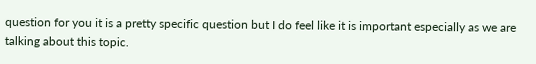question for you it is a pretty specific question but I do feel like it is important especially as we are talking about this topic.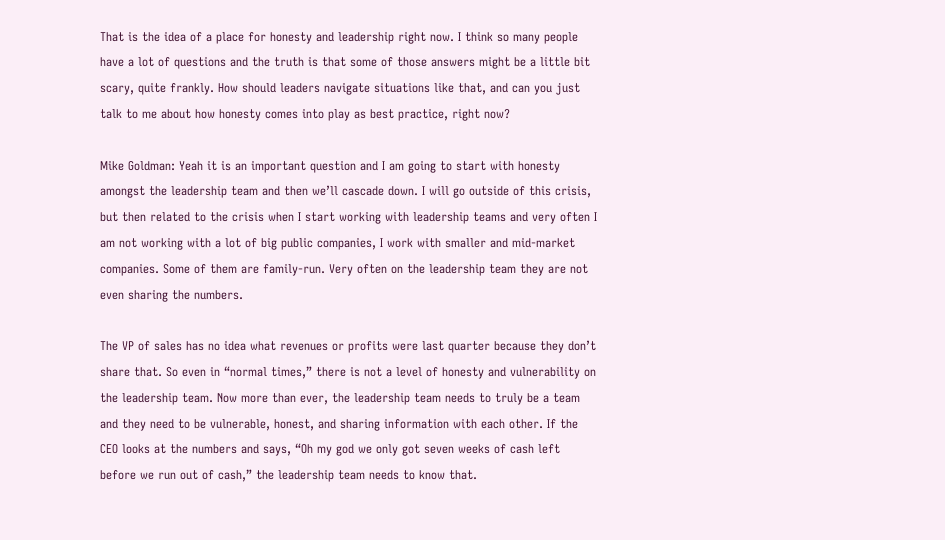That is the idea of a place for honesty and leadership right now. I think so many people have a lot of questions and the truth is that some of those answers might be a little bit scary, quite frankly. How should leaders navigate situations like that, and can you just talk to me about how honesty comes into play as best practice, right now?

Mike Goldman: Yeah it is an important question and I am going to start with honesty amongst the leadership team and then we’ll cascade down. I will go outside of this crisis, but then related to the crisis when I start working with leadership teams and very often I am not working with a lot of big public companies, I work with smaller and mid-market companies. Some of them are family-run. Very often on the leadership team they are not even sharing the numbers.

The VP of sales has no idea what revenues or profits were last quarter because they don’t share that. So even in “normal times,” there is not a level of honesty and vulnerability on the leadership team. Now more than ever, the leadership team needs to truly be a team and they need to be vulnerable, honest, and sharing information with each other. If the CEO looks at the numbers and says, “Oh my god we only got seven weeks of cash left before we run out of cash,” the leadership team needs to know that.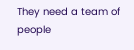They need a team of people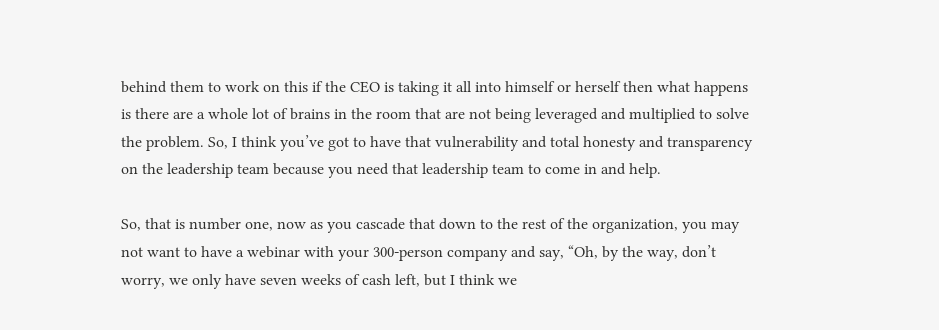behind them to work on this if the CEO is taking it all into himself or herself then what happens is there are a whole lot of brains in the room that are not being leveraged and multiplied to solve the problem. So, I think you’ve got to have that vulnerability and total honesty and transparency on the leadership team because you need that leadership team to come in and help.

So, that is number one, now as you cascade that down to the rest of the organization, you may not want to have a webinar with your 300-person company and say, “Oh, by the way, don’t worry, we only have seven weeks of cash left, but I think we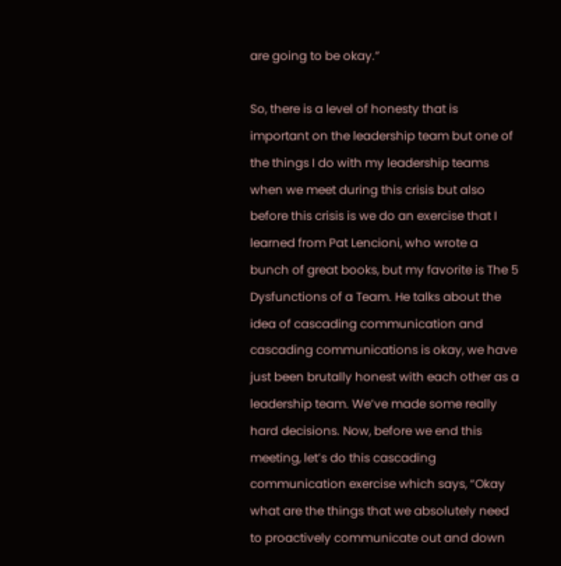are going to be okay.”

So, there is a level of honesty that is important on the leadership team but one of the things I do with my leadership teams when we meet during this crisis but also before this crisis is we do an exercise that I learned from Pat Lencioni, who wrote a bunch of great books, but my favorite is The 5 Dysfunctions of a Team. He talks about the idea of cascading communication and cascading communications is okay, we have just been brutally honest with each other as a leadership team. We’ve made some really hard decisions. Now, before we end this meeting, let’s do this cascading communication exercise which says, “Okay what are the things that we absolutely need to proactively communicate out and down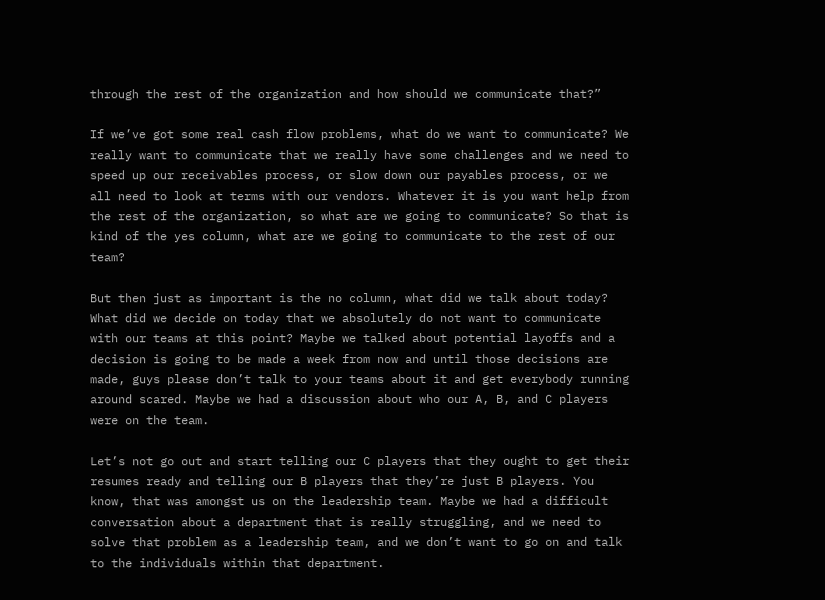through the rest of the organization and how should we communicate that?”

If we’ve got some real cash flow problems, what do we want to communicate? We really want to communicate that we really have some challenges and we need to speed up our receivables process, or slow down our payables process, or we all need to look at terms with our vendors. Whatever it is you want help from the rest of the organization, so what are we going to communicate? So that is kind of the yes column, what are we going to communicate to the rest of our team?

But then just as important is the no column, what did we talk about today? What did we decide on today that we absolutely do not want to communicate with our teams at this point? Maybe we talked about potential layoffs and a decision is going to be made a week from now and until those decisions are made, guys please don’t talk to your teams about it and get everybody running around scared. Maybe we had a discussion about who our A, B, and C players were on the team.

Let’s not go out and start telling our C players that they ought to get their resumes ready and telling our B players that they’re just B players. You know, that was amongst us on the leadership team. Maybe we had a difficult conversation about a department that is really struggling, and we need to solve that problem as a leadership team, and we don’t want to go on and talk to the individuals within that department.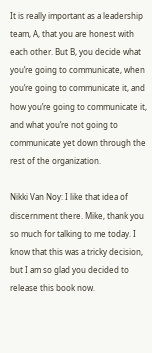It is really important as a leadership team, A, that you are honest with each other. But B, you decide what you’re going to communicate, when you’re going to communicate it, and how you’re going to communicate it, and what you’re not going to communicate yet down through the rest of the organization.

Nikki Van Noy: I like that idea of discernment there. Mike, thank you so much for talking to me today. I know that this was a tricky decision, but I am so glad you decided to release this book now.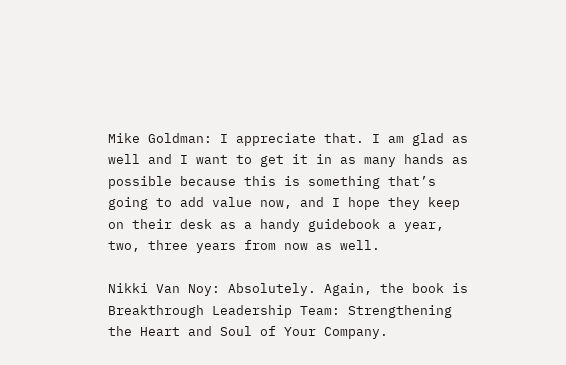Mike Goldman: I appreciate that. I am glad as well and I want to get it in as many hands as possible because this is something that’s going to add value now, and I hope they keep on their desk as a handy guidebook a year, two, three years from now as well.

Nikki Van Noy: Absolutely. Again, the book is Breakthrough Leadership Team: Strengthening the Heart and Soul of Your Company.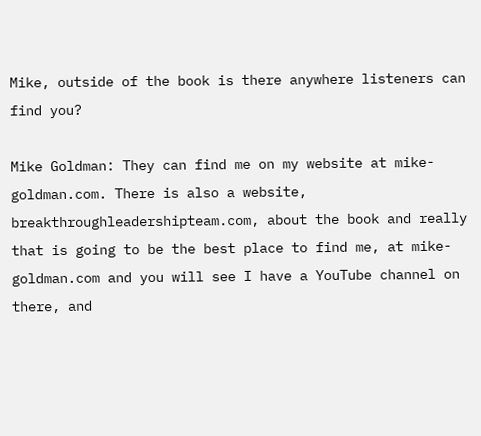Mike, outside of the book is there anywhere listeners can find you?

Mike Goldman: They can find me on my website at mike-goldman.com. There is also a website, breakthroughleadershipteam.com, about the book and really that is going to be the best place to find me, at mike-goldman.com and you will see I have a YouTube channel on there, and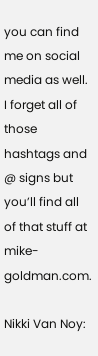you can find me on social media as well. I forget all of those hashtags and @ signs but you’ll find all of that stuff at mike-goldman.com.

Nikki Van Noy: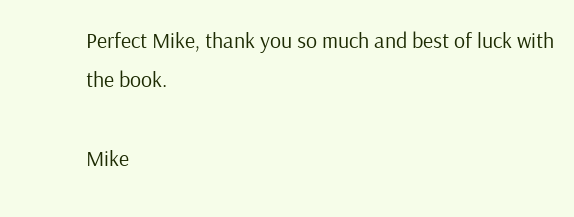Perfect Mike, thank you so much and best of luck with the book.

Mike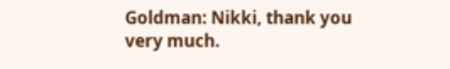Goldman: Nikki, thank you very much.